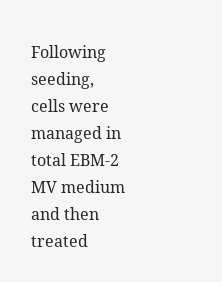Following seeding, cells were managed in total EBM-2 MV medium and then treated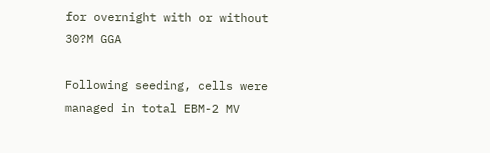for overnight with or without 30?M GGA

Following seeding, cells were managed in total EBM-2 MV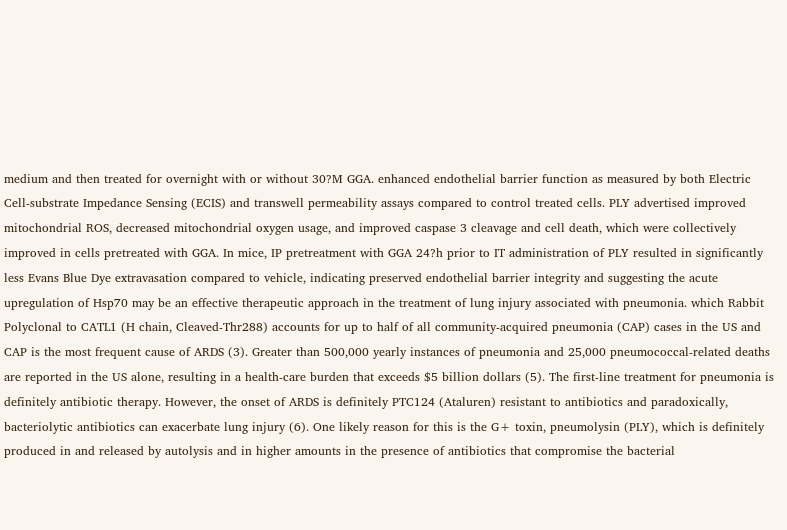medium and then treated for overnight with or without 30?M GGA. enhanced endothelial barrier function as measured by both Electric Cell-substrate Impedance Sensing (ECIS) and transwell permeability assays compared to control treated cells. PLY advertised improved mitochondrial ROS, decreased mitochondrial oxygen usage, and improved caspase 3 cleavage and cell death, which were collectively improved in cells pretreated with GGA. In mice, IP pretreatment with GGA 24?h prior to IT administration of PLY resulted in significantly less Evans Blue Dye extravasation compared to vehicle, indicating preserved endothelial barrier integrity and suggesting the acute upregulation of Hsp70 may be an effective therapeutic approach in the treatment of lung injury associated with pneumonia. which Rabbit Polyclonal to CATL1 (H chain, Cleaved-Thr288) accounts for up to half of all community-acquired pneumonia (CAP) cases in the US and CAP is the most frequent cause of ARDS (3). Greater than 500,000 yearly instances of pneumonia and 25,000 pneumococcal-related deaths are reported in the US alone, resulting in a health-care burden that exceeds $5 billion dollars (5). The first-line treatment for pneumonia is definitely antibiotic therapy. However, the onset of ARDS is definitely PTC124 (Ataluren) resistant to antibiotics and paradoxically, bacteriolytic antibiotics can exacerbate lung injury (6). One likely reason for this is the G+ toxin, pneumolysin (PLY), which is definitely produced in and released by autolysis and in higher amounts in the presence of antibiotics that compromise the bacterial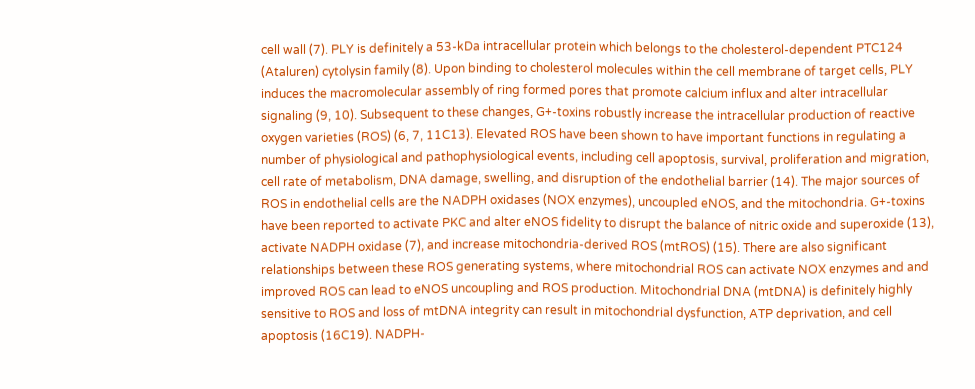cell wall (7). PLY is definitely a 53-kDa intracellular protein which belongs to the cholesterol-dependent PTC124 (Ataluren) cytolysin family (8). Upon binding to cholesterol molecules within the cell membrane of target cells, PLY induces the macromolecular assembly of ring formed pores that promote calcium influx and alter intracellular signaling (9, 10). Subsequent to these changes, G+-toxins robustly increase the intracellular production of reactive oxygen varieties (ROS) (6, 7, 11C13). Elevated ROS have been shown to have important functions in regulating a number of physiological and pathophysiological events, including cell apoptosis, survival, proliferation and migration, cell rate of metabolism, DNA damage, swelling, and disruption of the endothelial barrier (14). The major sources of ROS in endothelial cells are the NADPH oxidases (NOX enzymes), uncoupled eNOS, and the mitochondria. G+-toxins have been reported to activate PKC and alter eNOS fidelity to disrupt the balance of nitric oxide and superoxide (13), activate NADPH oxidase (7), and increase mitochondria-derived ROS (mtROS) (15). There are also significant relationships between these ROS generating systems, where mitochondrial ROS can activate NOX enzymes and and improved ROS can lead to eNOS uncoupling and ROS production. Mitochondrial DNA (mtDNA) is definitely highly sensitive to ROS and loss of mtDNA integrity can result in mitochondrial dysfunction, ATP deprivation, and cell apoptosis (16C19). NADPH-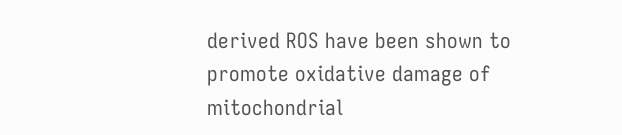derived ROS have been shown to promote oxidative damage of mitochondrial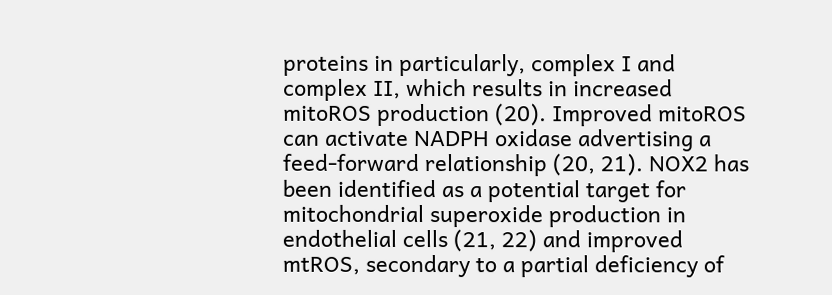proteins in particularly, complex I and complex II, which results in increased mitoROS production (20). Improved mitoROS can activate NADPH oxidase advertising a feed-forward relationship (20, 21). NOX2 has been identified as a potential target for mitochondrial superoxide production in endothelial cells (21, 22) and improved mtROS, secondary to a partial deficiency of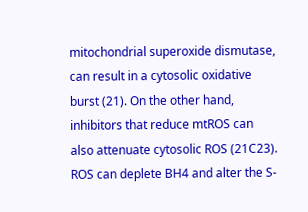mitochondrial superoxide dismutase, can result in a cytosolic oxidative burst (21). On the other hand, inhibitors that reduce mtROS can also attenuate cytosolic ROS (21C23). ROS can deplete BH4 and alter the S-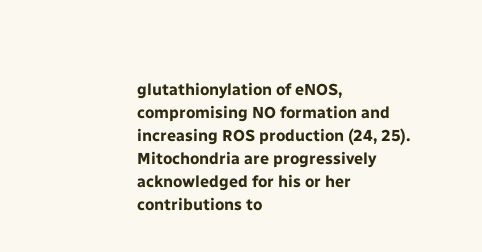glutathionylation of eNOS, compromising NO formation and increasing ROS production (24, 25). Mitochondria are progressively acknowledged for his or her contributions to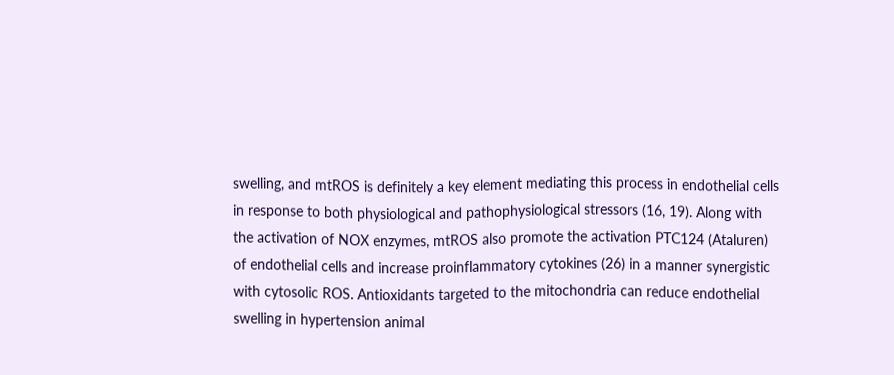swelling, and mtROS is definitely a key element mediating this process in endothelial cells in response to both physiological and pathophysiological stressors (16, 19). Along with the activation of NOX enzymes, mtROS also promote the activation PTC124 (Ataluren) of endothelial cells and increase proinflammatory cytokines (26) in a manner synergistic with cytosolic ROS. Antioxidants targeted to the mitochondria can reduce endothelial swelling in hypertension animal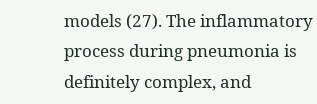models (27). The inflammatory process during pneumonia is definitely complex, and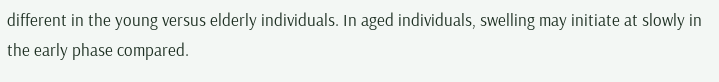different in the young versus elderly individuals. In aged individuals, swelling may initiate at slowly in the early phase compared.